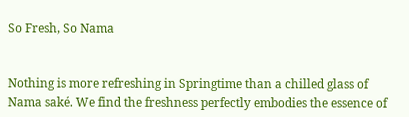So Fresh, So Nama


Nothing is more refreshing in Springtime than a chilled glass of Nama saké. We find the freshness perfectly embodies the essence of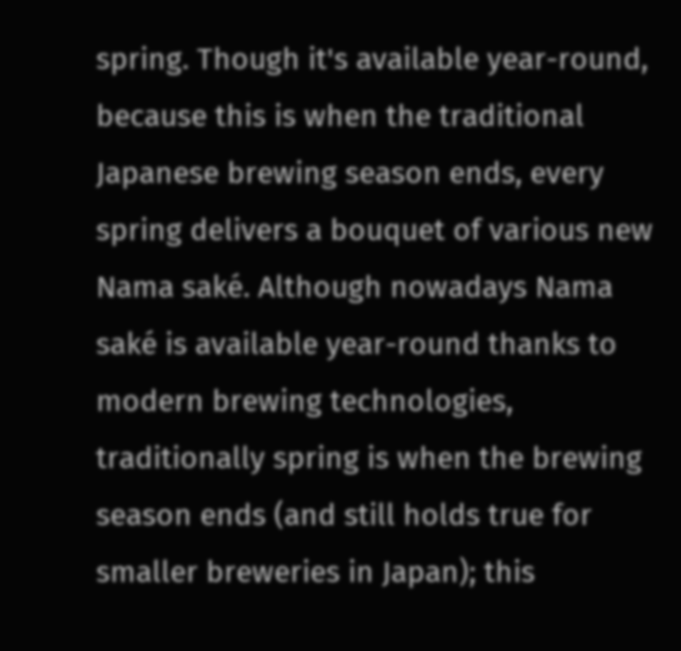spring. Though it's available year-round, because this is when the traditional Japanese brewing season ends, every spring delivers a bouquet of various new Nama saké. Although nowadays Nama saké is available year-round thanks to modern brewing technologies, traditionally spring is when the brewing season ends (and still holds true for smaller breweries in Japan); this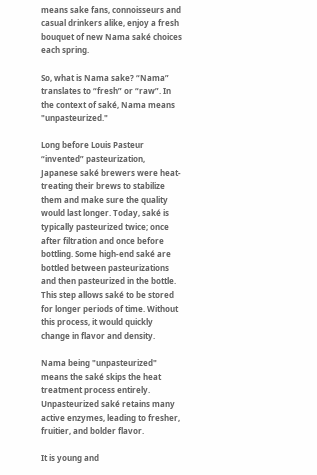means sake fans, connoisseurs and casual drinkers alike, enjoy a fresh bouquet of new Nama saké choices each spring.

So, what is Nama sake? “Nama” translates to “fresh” or “raw”. In the context of saké, Nama means "unpasteurized."

Long before Louis Pasteur “invented” pasteurization, Japanese saké brewers were heat-treating their brews to stabilize them and make sure the quality would last longer. Today, saké is typically pasteurized twice; once after filtration and once before bottling. Some high-end saké are bottled between pasteurizations and then pasteurized in the bottle. This step allows saké to be stored for longer periods of time. Without this process, it would quickly change in flavor and density.

Nama being "unpasteurized" means the saké skips the heat treatment process entirely. Unpasteurized saké retains many active enzymes, leading to fresher, fruitier, and bolder flavor.

It is young and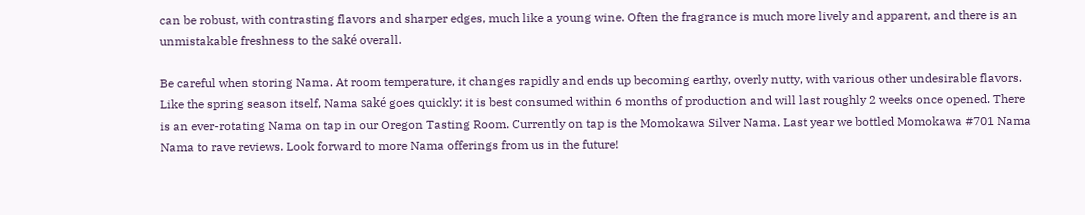can be robust, with contrasting flavors and sharper edges, much like a young wine. Often the fragrance is much more lively and apparent, and there is an unmistakable freshness to the saké overall.

Be careful when storing Nama. At room temperature, it changes rapidly and ends up becoming earthy, overly nutty, with various other undesirable flavors. Like the spring season itself, Nama saké goes quickly: it is best consumed within 6 months of production and will last roughly 2 weeks once opened. There is an ever-rotating Nama on tap in our Oregon Tasting Room. Currently on tap is the Momokawa Silver Nama. Last year we bottled Momokawa #701 Nama Nama to rave reviews. Look forward to more Nama offerings from us in the future!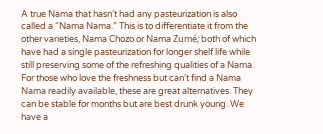A true Nama that hasn’t had any pasteurization is also called a “Nama Nama.” This is to differentiate it from the other varieties, Nama Chozo or Nama Zumé; both of which have had a single pasteurization for longer shelf life while still preserving some of the refreshing qualities of a Nama. For those who love the freshness but can’t find a Nama Nama readily available, these are great alternatives. They can be stable for months but are best drunk young. We have a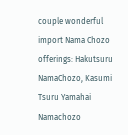couple wonderful import Nama Chozo offerings: Hakutsuru NamaChozo, Kasumi Tsuru Yamahai Namachozo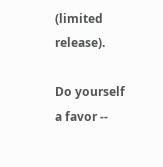(limited release).

Do yourself a favor --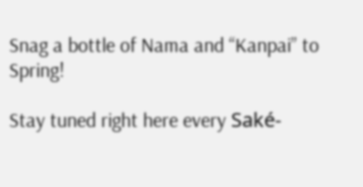Snag a bottle of Nama and “Kanpai” to Spring!

Stay tuned right here every Saké-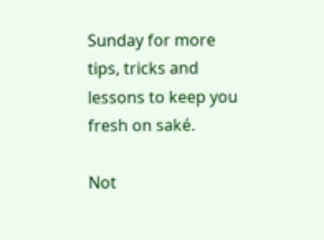Sunday for more tips, tricks and lessons to keep you fresh on saké.

Not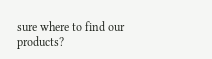sure where to find our products?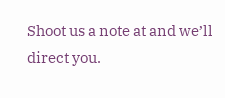Shoot us a note at and we’ll direct you.